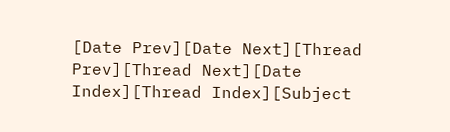[Date Prev][Date Next][Thread Prev][Thread Next][Date Index][Thread Index][Subject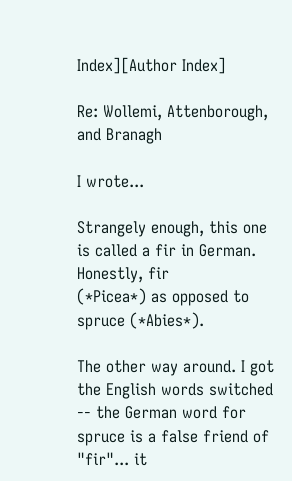Index][Author Index]

Re: Wollemi, Attenborough, and Branagh

I wrote...

Strangely enough, this one is called a fir in German. Honestly, fir
(*Picea*) as opposed to spruce (*Abies*).

The other way around. I got the English words switched -- the German word for spruce is a false friend of "fir"... it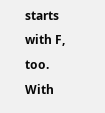starts with F, too. With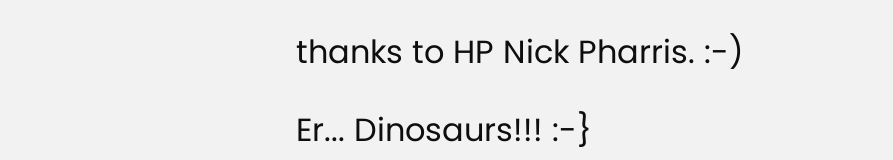thanks to HP Nick Pharris. :-)

Er... Dinosaurs!!! :-}